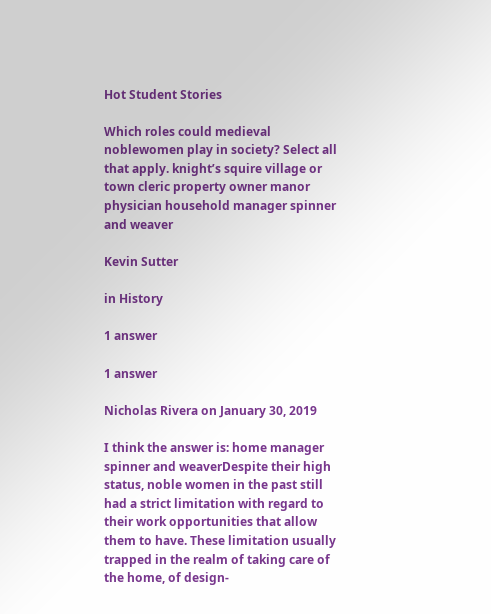Hot Student Stories

Which roles could medieval noblewomen play in society? Select all that apply. knight’s squire village or town cleric property owner manor physician household manager spinner and weaver

Kevin Sutter

in History

1 answer

1 answer

Nicholas Rivera on January 30, 2019

I think the answer is: home manager spinner and weaverDespite their high status, noble women in the past still had a strict limitation with regard to their work opportunities that allow them to have. These limitation usually trapped in the realm of taking care of the home, of design-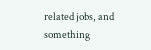related jobs, and something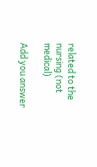related to the nursing (not medical)

Add you answer